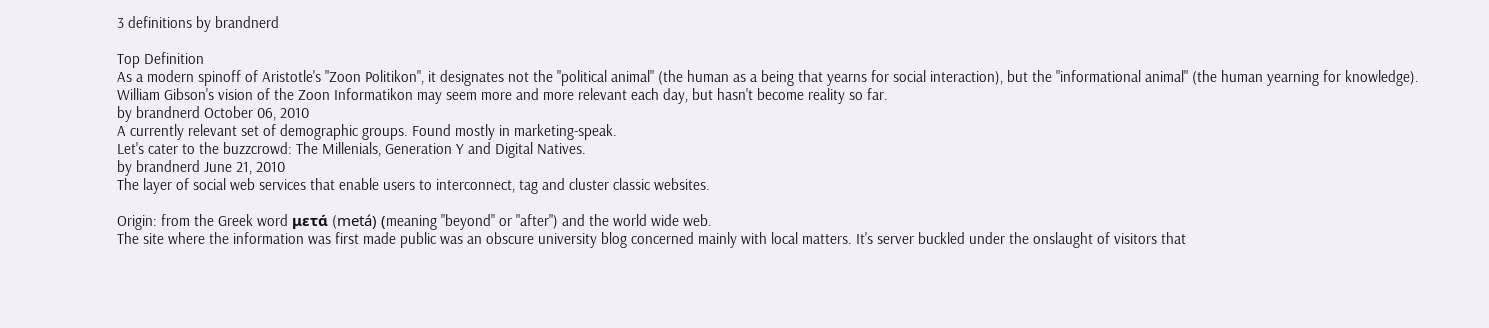3 definitions by brandnerd

Top Definition
As a modern spinoff of Aristotle's "Zoon Politikon", it designates not the "political animal" (the human as a being that yearns for social interaction), but the "informational animal" (the human yearning for knowledge).
William Gibson's vision of the Zoon Informatikon may seem more and more relevant each day, but hasn't become reality so far.
by brandnerd October 06, 2010
A currently relevant set of demographic groups. Found mostly in marketing-speak.
Let's cater to the buzzcrowd: The Millenials, Generation Y and Digital Natives.
by brandnerd June 21, 2010
The layer of social web services that enable users to interconnect, tag and cluster classic websites.

Origin: from the Greek word μετά (metá) (meaning "beyond" or "after") and the world wide web.
The site where the information was first made public was an obscure university blog concerned mainly with local matters. It's server buckled under the onslaught of visitors that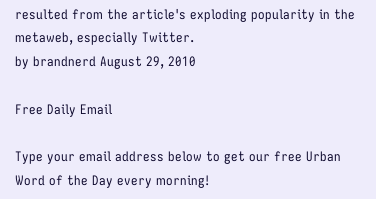resulted from the article's exploding popularity in the metaweb, especially Twitter.
by brandnerd August 29, 2010

Free Daily Email

Type your email address below to get our free Urban Word of the Day every morning!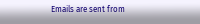Emails are sent from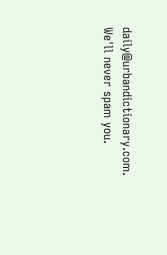daily@urbandictionary.com. We'll never spam you.